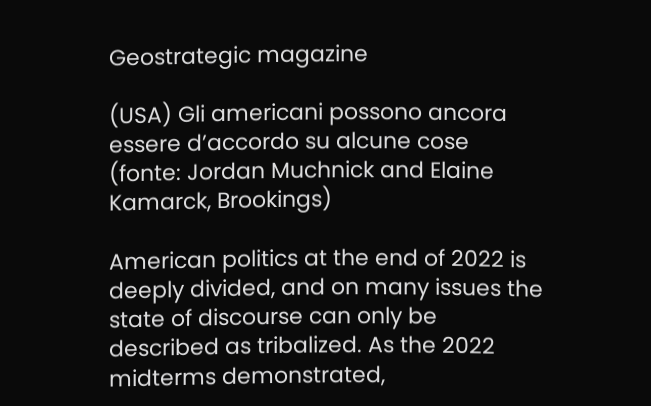Geostrategic magazine

(USA) Gli americani possono ancora essere d’accordo su alcune cose (fonte: Jordan Muchnick and Elaine Kamarck, Brookings)

American politics at the end of 2022 is deeply divided, and on many issues the state of discourse can only be described as tribalized. As the 2022 midterms demonstrated,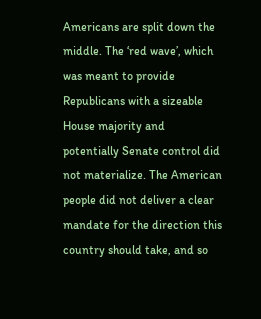Americans are split down the middle. The ‘red wave’, which was meant to provide Republicans with a sizeable House majority and potentially Senate control did not materialize. The American people did not deliver a clear mandate for the direction this country should take, and so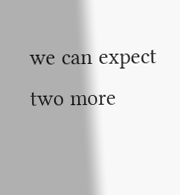we can expect two more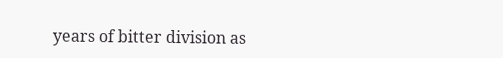years of bitter division as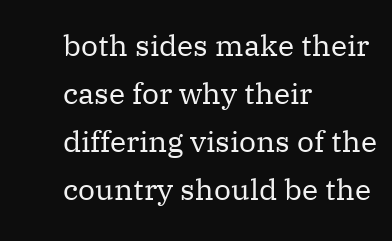both sides make their case for why their differing visions of the country should be the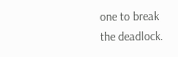one to break the deadlock.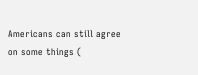Americans can still agree on some things (